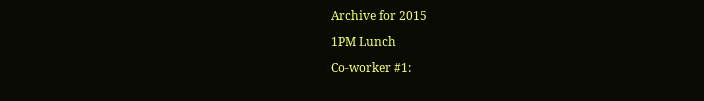Archive for 2015

1PM Lunch

Co-worker #1: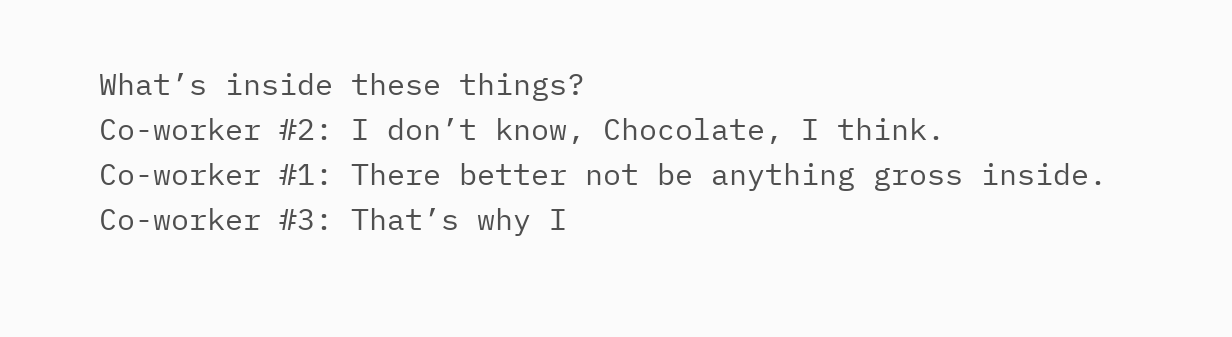What’s inside these things?
Co-worker #2: I don’t know, Chocolate, I think.
Co-worker #1: There better not be anything gross inside.
Co-worker #3: That’s why I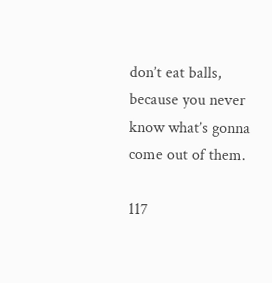don’t eat balls, because you never know what’s gonna come out of them.

117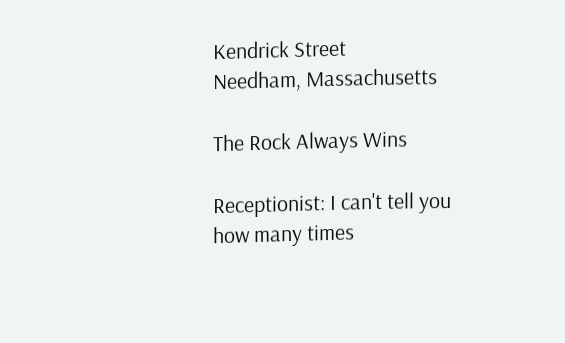Kendrick Street
Needham, Massachusetts

The Rock Always Wins

Receptionist: I can't tell you how many times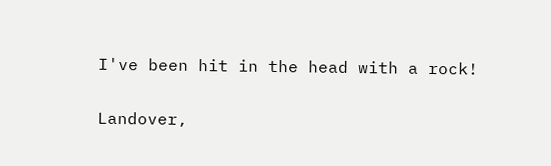I've been hit in the head with a rock!

Landover,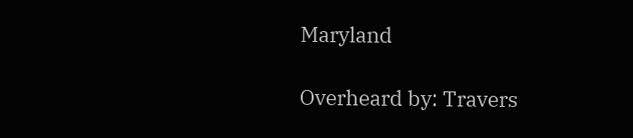Maryland

Overheard by: Travers